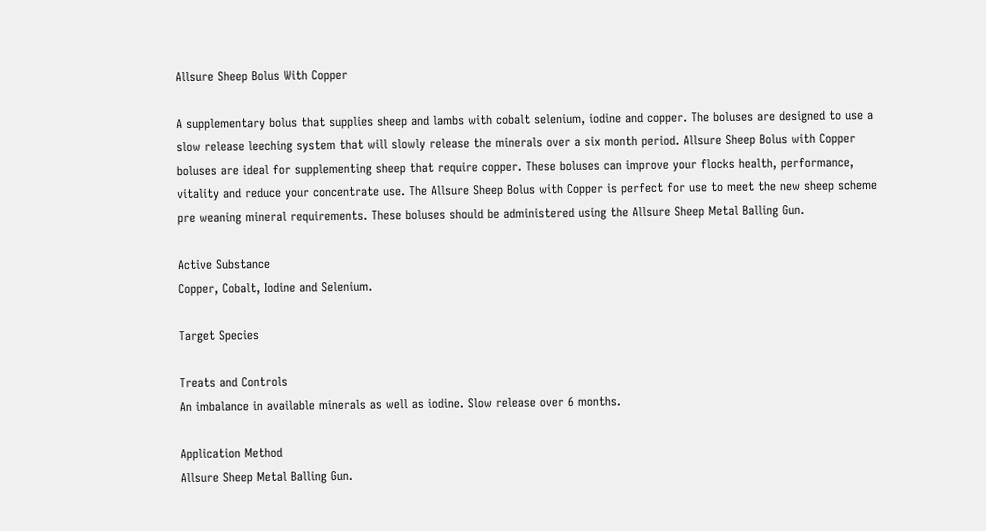Allsure Sheep Bolus With Copper

A supplementary bolus that supplies sheep and lambs with cobalt selenium, iodine and copper. The boluses are designed to use a slow release leeching system that will slowly release the minerals over a six month period. Allsure Sheep Bolus with Copper boluses are ideal for supplementing sheep that require copper. These boluses can improve your flocks health, performance, vitality and reduce your concentrate use. The Allsure Sheep Bolus with Copper is perfect for use to meet the new sheep scheme pre weaning mineral requirements. These boluses should be administered using the Allsure Sheep Metal Balling Gun.

Active Substance
Copper, Cobalt, Iodine and Selenium.

Target Species

Treats and Controls
An imbalance in available minerals as well as iodine. Slow release over 6 months.

Application Method
Allsure Sheep Metal Balling Gun.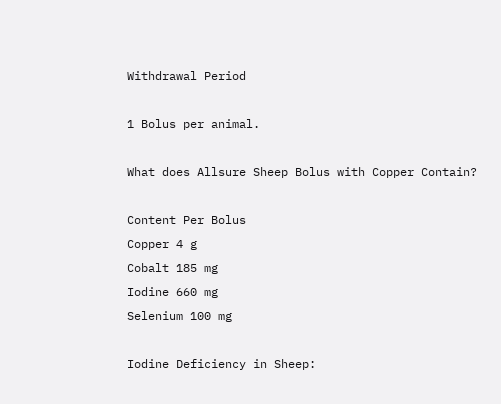Withdrawal Period

1 Bolus per animal.

What does Allsure Sheep Bolus with Copper Contain?

Content Per Bolus
Copper 4 g
Cobalt 185 mg
Iodine 660 mg
Selenium 100 mg

Iodine Deficiency in Sheep: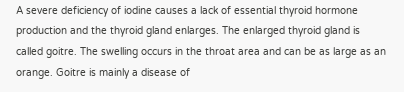A severe deficiency of iodine causes a lack of essential thyroid hormone production and the thyroid gland enlarges. The enlarged thyroid gland is called goitre. The swelling occurs in the throat area and can be as large as an orange. Goitre is mainly a disease of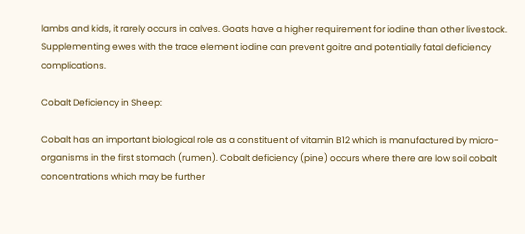lambs and kids, it rarely occurs in calves. Goats have a higher requirement for iodine than other livestock. Supplementing ewes with the trace element iodine can prevent goitre and potentially fatal deficiency complications.

Cobalt Deficiency in Sheep:

Cobalt has an important biological role as a constituent of vitamin B12 which is manufactured by micro-organisms in the first stomach (rumen). Cobalt deficiency (pine) occurs where there are low soil cobalt concentrations which may be further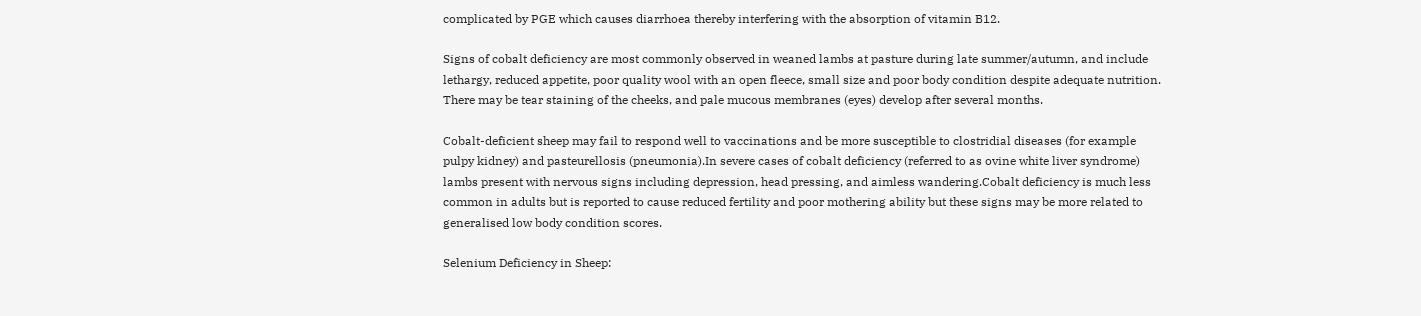complicated by PGE which causes diarrhoea thereby interfering with the absorption of vitamin B12.

Signs of cobalt deficiency are most commonly observed in weaned lambs at pasture during late summer/autumn, and include lethargy, reduced appetite, poor quality wool with an open fleece, small size and poor body condition despite adequate nutrition. There may be tear staining of the cheeks, and pale mucous membranes (eyes) develop after several months.

Cobalt-deficient sheep may fail to respond well to vaccinations and be more susceptible to clostridial diseases (for example pulpy kidney) and pasteurellosis (pneumonia).In severe cases of cobalt deficiency (referred to as ovine white liver syndrome) lambs present with nervous signs including depression, head pressing, and aimless wandering.Cobalt deficiency is much less common in adults but is reported to cause reduced fertility and poor mothering ability but these signs may be more related to generalised low body condition scores.

Selenium Deficiency in Sheep: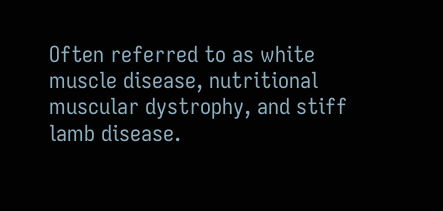Often referred to as white muscle disease, nutritional muscular dystrophy, and stiff lamb disease.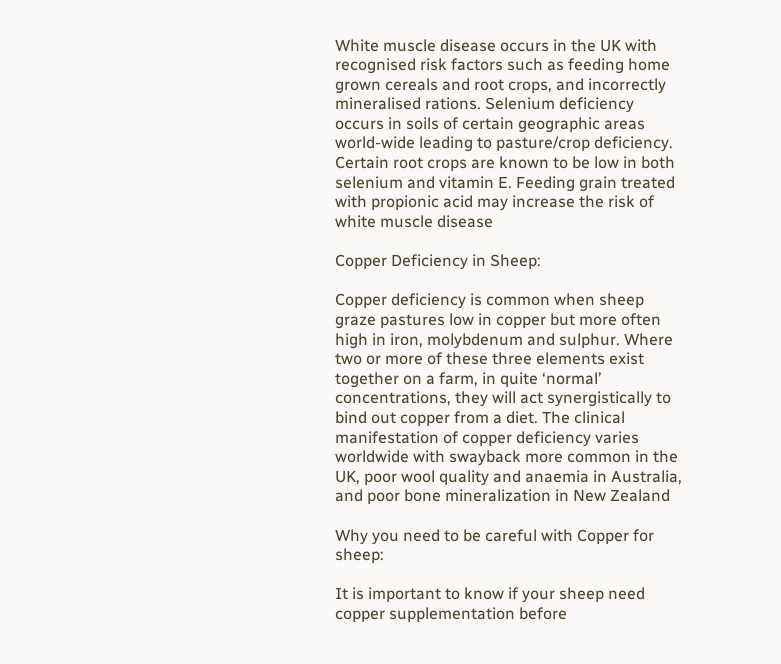White muscle disease occurs in the UK with recognised risk factors such as feeding home grown cereals and root crops, and incorrectly mineralised rations. Selenium deficiency occurs in soils of certain geographic areas world-wide leading to pasture/crop deficiency. Certain root crops are known to be low in both selenium and vitamin E. Feeding grain treated with propionic acid may increase the risk of white muscle disease

Copper Deficiency in Sheep:

Copper deficiency is common when sheep graze pastures low in copper but more often high in iron, molybdenum and sulphur. Where two or more of these three elements exist together on a farm, in quite ‘normal’ concentrations, they will act synergistically to bind out copper from a diet. The clinical manifestation of copper deficiency varies worldwide with swayback more common in the UK, poor wool quality and anaemia in Australia, and poor bone mineralization in New Zealand

Why you need to be careful with Copper for sheep:

It is important to know if your sheep need copper supplementation before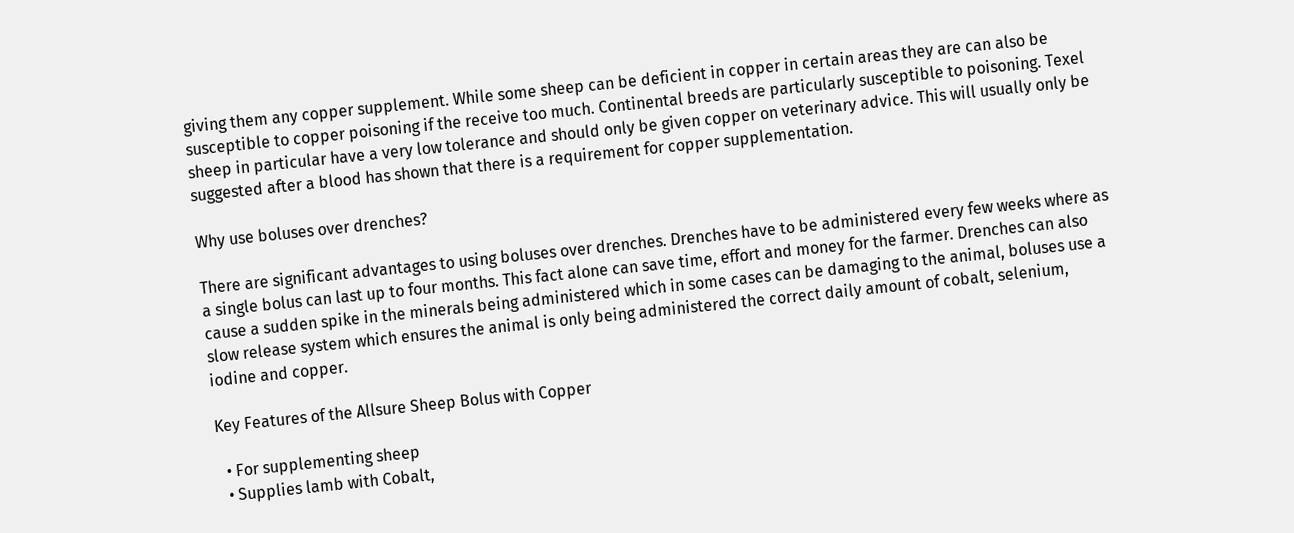giving them any copper supplement. While some sheep can be deficient in copper in certain areas they are can also be susceptible to copper poisoning if the receive too much. Continental breeds are particularly susceptible to poisoning. Texel sheep in particular have a very low tolerance and should only be given copper on veterinary advice. This will usually only be suggested after a blood has shown that there is a requirement for copper supplementation.

Why use boluses over drenches?

There are significant advantages to using boluses over drenches. Drenches have to be administered every few weeks where as a single bolus can last up to four months. This fact alone can save time, effort and money for the farmer. Drenches can also cause a sudden spike in the minerals being administered which in some cases can be damaging to the animal, boluses use a slow release system which ensures the animal is only being administered the correct daily amount of cobalt, selenium, iodine and copper.

Key Features of the Allsure Sheep Bolus with Copper

  • For supplementing sheep
  • Supplies lamb with Cobalt,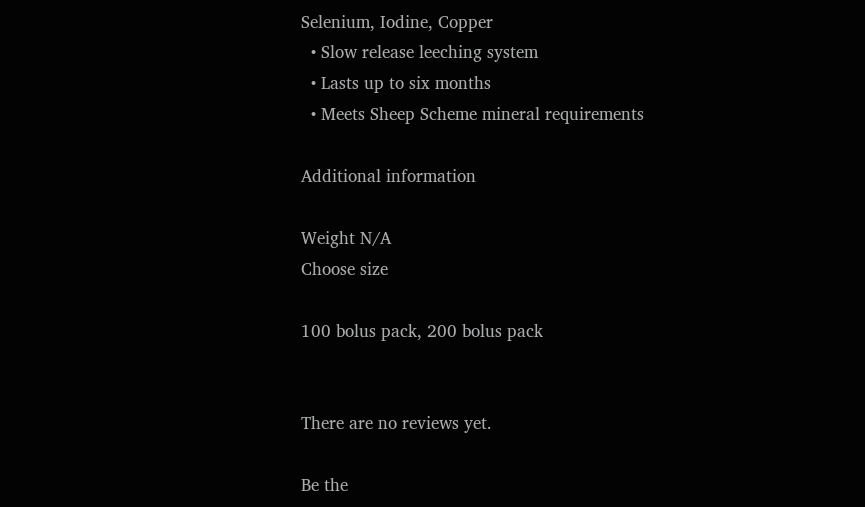Selenium, Iodine, Copper
  • Slow release leeching system
  • Lasts up to six months
  • Meets Sheep Scheme mineral requirements

Additional information

Weight N/A
Choose size

100 bolus pack, 200 bolus pack


There are no reviews yet.

Be the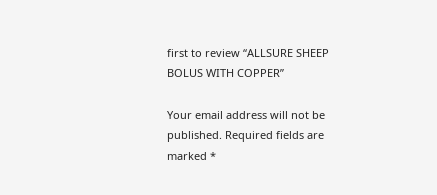first to review “ALLSURE SHEEP BOLUS WITH COPPER”

Your email address will not be published. Required fields are marked *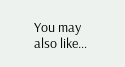You may also like…